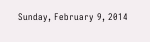Sunday, February 9, 2014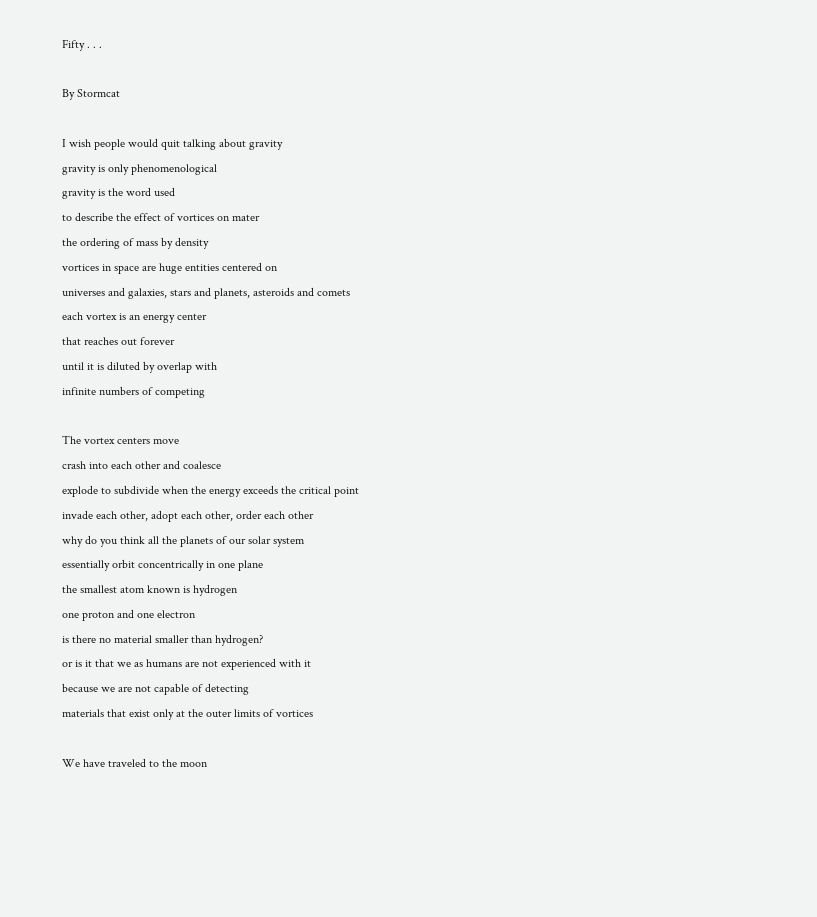Fifty . . .

By Stormcat

I wish people would quit talking about gravity
gravity is only phenomenological
gravity is the word used
to describe the effect of vortices on mater
the ordering of mass by density
vortices in space are huge entities centered on
universes and galaxies, stars and planets, asteroids and comets
each vortex is an energy center
that reaches out forever
until it is diluted by overlap with
infinite numbers of competing

The vortex centers move
crash into each other and coalesce
explode to subdivide when the energy exceeds the critical point
invade each other, adopt each other, order each other
why do you think all the planets of our solar system
essentially orbit concentrically in one plane
the smallest atom known is hydrogen
one proton and one electron
is there no material smaller than hydrogen?
or is it that we as humans are not experienced with it
because we are not capable of detecting
materials that exist only at the outer limits of vortices

We have traveled to the moon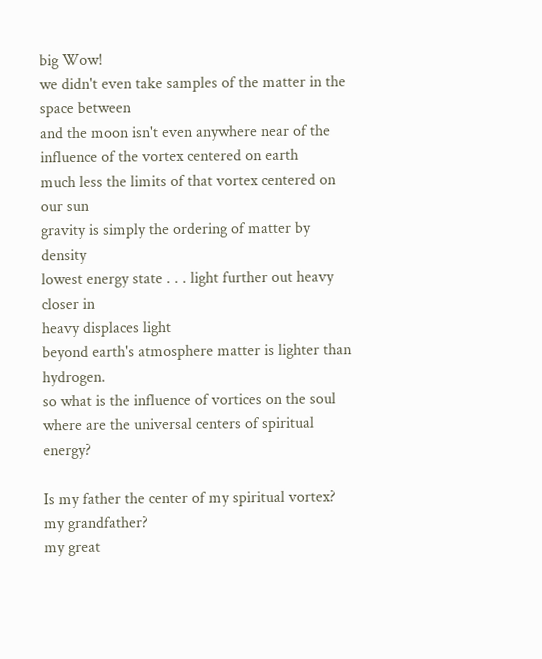big Wow!
we didn't even take samples of the matter in the space between
and the moon isn't even anywhere near of the influence of the vortex centered on earth
much less the limits of that vortex centered on our sun
gravity is simply the ordering of matter by density
lowest energy state . . . light further out heavy closer in
heavy displaces light
beyond earth's atmosphere matter is lighter than hydrogen.
so what is the influence of vortices on the soul
where are the universal centers of spiritual energy?

Is my father the center of my spiritual vortex?
my grandfather?
my great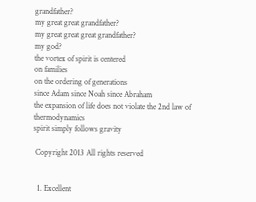grandfather?
my great great grandfather?
my great great great grandfather?
my god?
the vortex of spirit is centered
on families
on the ordering of generations
since Adam since Noah since Abraham
the expansion of life does not violate the 2nd law of thermodynamics
spirit simply follows gravity

 Copyright 2013 All rights reserved


  1. Excellent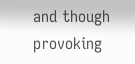and though provoking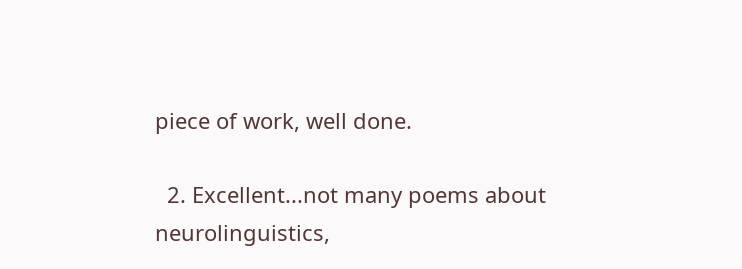piece of work, well done.

  2. Excellent...not many poems about neurolinguistics,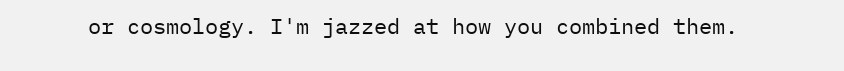or cosmology. I'm jazzed at how you combined them.